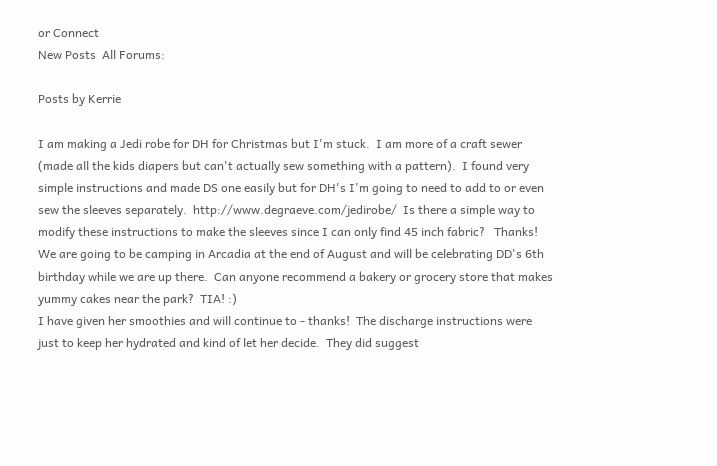or Connect
New Posts  All Forums:

Posts by Kerrie

I am making a Jedi robe for DH for Christmas but I'm stuck.  I am more of a craft sewer (made all the kids diapers but can't actually sew something with a pattern).  I found very simple instructions and made DS one easily but for DH's I'm going to need to add to or even sew the sleeves separately.  http://www.degraeve.com/jedirobe/  Is there a simple way to modify these instructions to make the sleeves since I can only find 45 inch fabric?   Thanks!
We are going to be camping in Arcadia at the end of August and will be celebrating DD's 6th birthday while we are up there.  Can anyone recommend a bakery or grocery store that makes yummy cakes near the park?  TIA! :)
I have given her smoothies and will continue to - thanks!  The discharge instructions were just to keep her hydrated and kind of let her decide.  They did suggest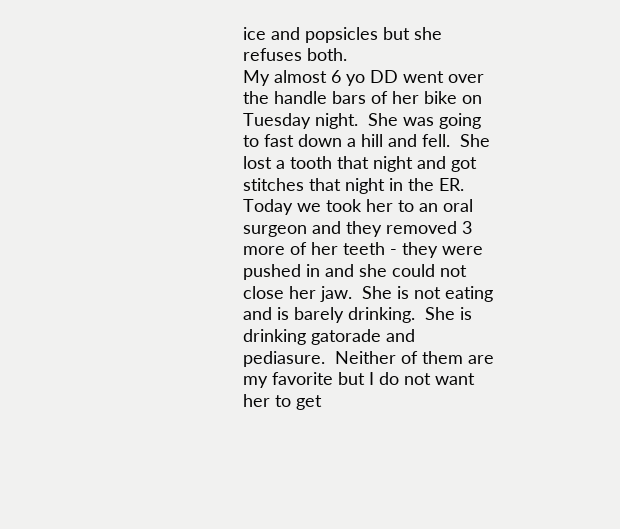ice and popsicles but she refuses both.
My almost 6 yo DD went over the handle bars of her bike on Tuesday night.  She was going to fast down a hill and fell.  She lost a tooth that night and got stitches that night in the ER.  Today we took her to an oral surgeon and they removed 3 more of her teeth - they were pushed in and she could not close her jaw.  She is not eating and is barely drinking.  She is drinking gatorade and pediasure.  Neither of them are my favorite but I do not want her to get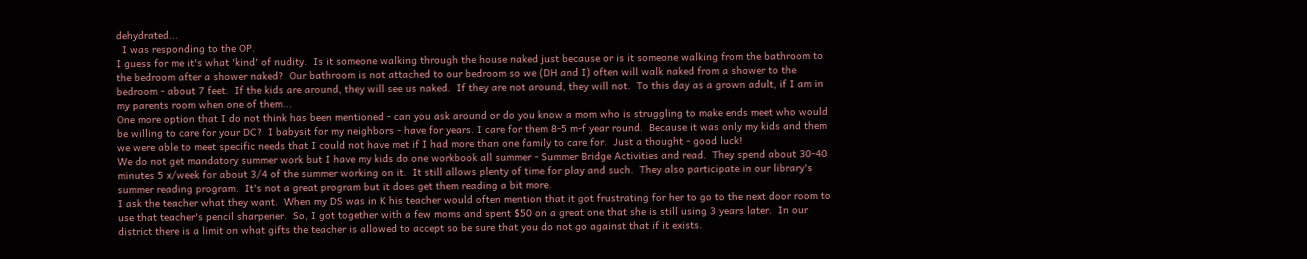dehydrated...
  I was responding to the OP.
I guess for me it's what 'kind' of nudity.  Is it someone walking through the house naked just because or is it someone walking from the bathroom to the bedroom after a shower naked?  Our bathroom is not attached to our bedroom so we (DH and I) often will walk naked from a shower to the bedroom - about 7 feet.  If the kids are around, they will see us naked.  If they are not around, they will not.  To this day as a grown adult, if I am in my parents room when one of them...
One more option that I do not think has been mentioned - can you ask around or do you know a mom who is struggling to make ends meet who would be willing to care for your DC?  I babysit for my neighbors - have for years. I care for them 8-5 m-f year round.  Because it was only my kids and them we were able to meet specific needs that I could not have met if I had more than one family to care for.  Just a thought - good luck!
We do not get mandatory summer work but I have my kids do one workbook all summer - Summer Bridge Activities and read.  They spend about 30-40 minutes 5 x/week for about 3/4 of the summer working on it.  It still allows plenty of time for play and such.  They also participate in our library's summer reading program.  It's not a great program but it does get them reading a bit more.
I ask the teacher what they want.  When my DS was in K his teacher would often mention that it got frustrating for her to go to the next door room to use that teacher's pencil sharpener.  So, I got together with a few moms and spent $50 on a great one that she is still using 3 years later.  In our district there is a limit on what gifts the teacher is allowed to accept so be sure that you do not go against that if it exists.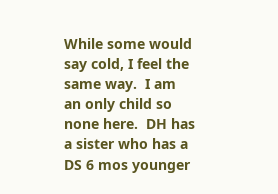While some would say cold, I feel the same way.  I am an only child so none here.  DH has a sister who has a DS 6 mos younger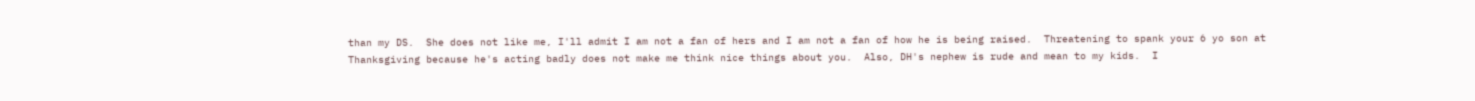than my DS.  She does not like me, I'll admit I am not a fan of hers and I am not a fan of how he is being raised.  Threatening to spank your 6 yo son at Thanksgiving because he's acting badly does not make me think nice things about you.  Also, DH's nephew is rude and mean to my kids.  I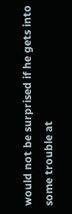would not be surprised if he gets into some trouble at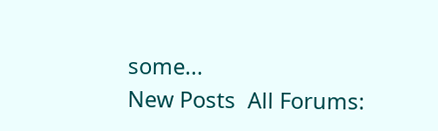some...
New Posts  All Forums: